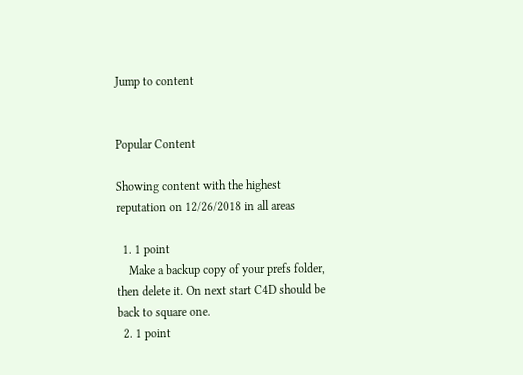Jump to content


Popular Content

Showing content with the highest reputation on 12/26/2018 in all areas

  1. 1 point
    Make a backup copy of your prefs folder, then delete it. On next start C4D should be back to square one.
  2. 1 point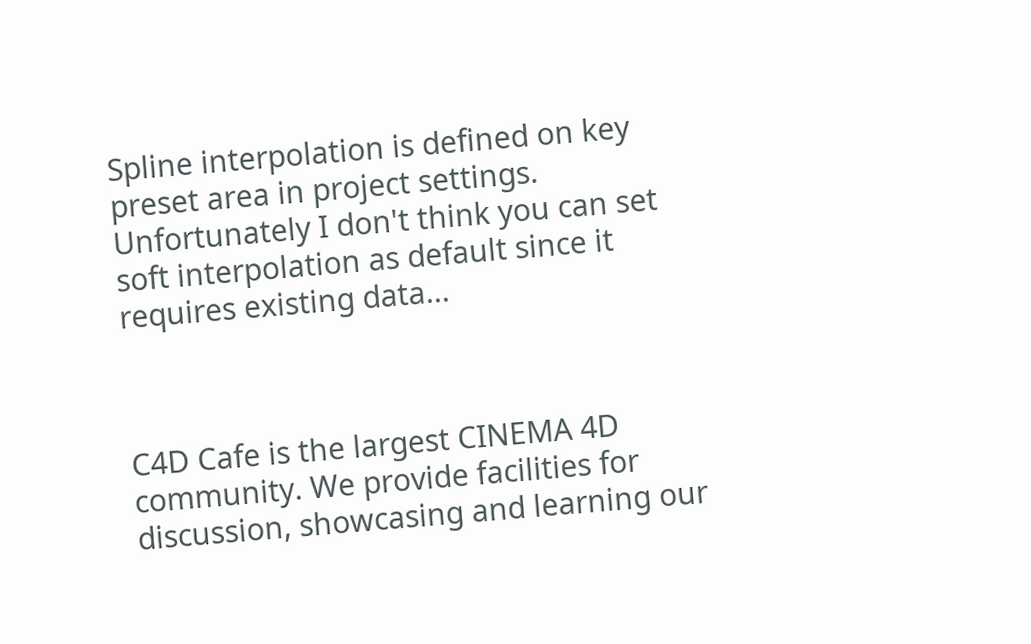Spline interpolation is defined on key preset area in project settings. Unfortunately I don't think you can set soft interpolation as default since it requires existing data...



C4D Cafe is the largest CINEMA 4D community. We provide facilities for discussion, showcasing and learning our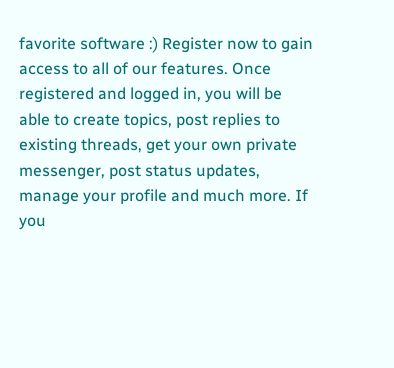favorite software :) Register now to gain access to all of our features. Once registered and logged in, you will be able to create topics, post replies to existing threads, get your own private messenger, post status updates, manage your profile and much more. If you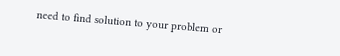need to find solution to your problem or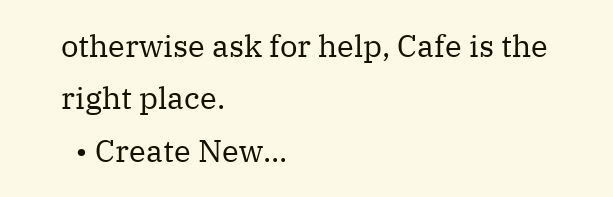otherwise ask for help, Cafe is the right place.
  • Create New...